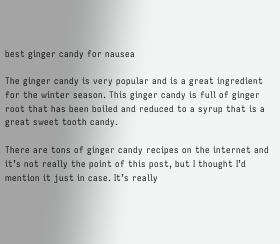best ginger candy for nausea

The ginger candy is very popular and is a great ingredient for the winter season. This ginger candy is full of ginger root that has been boiled and reduced to a syrup that is a great sweet tooth candy.

There are tons of ginger candy recipes on the internet and it’s not really the point of this post, but I thought I’d mention it just in case. It’s really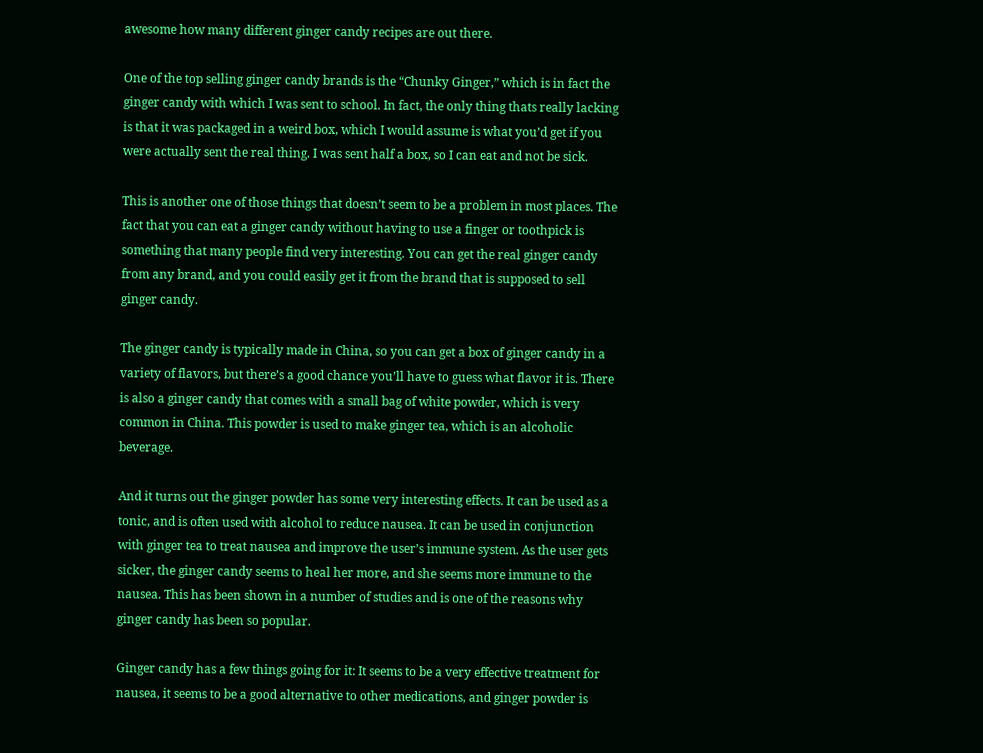awesome how many different ginger candy recipes are out there.

One of the top selling ginger candy brands is the “Chunky Ginger,” which is in fact the ginger candy with which I was sent to school. In fact, the only thing thats really lacking is that it was packaged in a weird box, which I would assume is what you’d get if you were actually sent the real thing. I was sent half a box, so I can eat and not be sick.

This is another one of those things that doesn’t seem to be a problem in most places. The fact that you can eat a ginger candy without having to use a finger or toothpick is something that many people find very interesting. You can get the real ginger candy from any brand, and you could easily get it from the brand that is supposed to sell ginger candy.

The ginger candy is typically made in China, so you can get a box of ginger candy in a variety of flavors, but there’s a good chance you’ll have to guess what flavor it is. There is also a ginger candy that comes with a small bag of white powder, which is very common in China. This powder is used to make ginger tea, which is an alcoholic beverage.

And it turns out the ginger powder has some very interesting effects. It can be used as a tonic, and is often used with alcohol to reduce nausea. It can be used in conjunction with ginger tea to treat nausea and improve the user’s immune system. As the user gets sicker, the ginger candy seems to heal her more, and she seems more immune to the nausea. This has been shown in a number of studies and is one of the reasons why ginger candy has been so popular.

Ginger candy has a few things going for it: It seems to be a very effective treatment for nausea, it seems to be a good alternative to other medications, and ginger powder is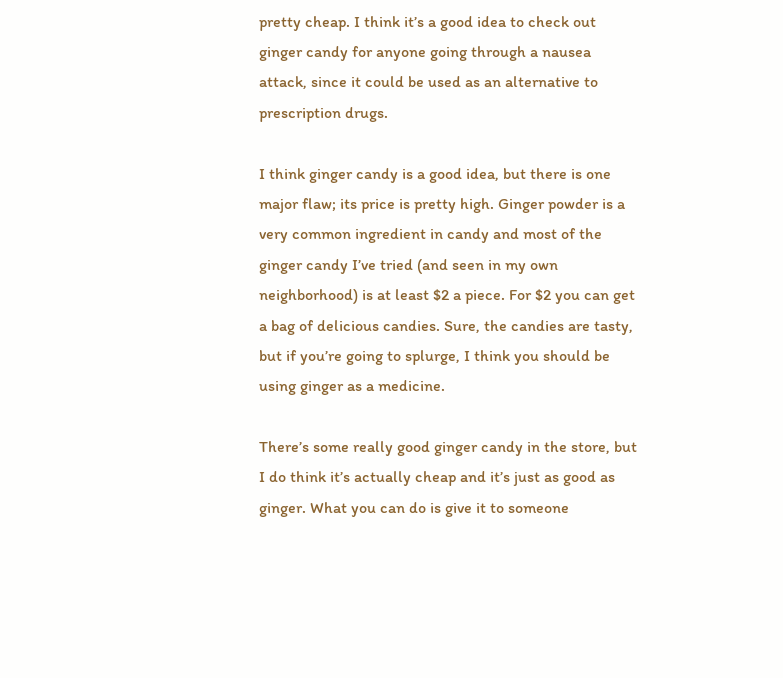pretty cheap. I think it’s a good idea to check out ginger candy for anyone going through a nausea attack, since it could be used as an alternative to prescription drugs.

I think ginger candy is a good idea, but there is one major flaw; its price is pretty high. Ginger powder is a very common ingredient in candy and most of the ginger candy I’ve tried (and seen in my own neighborhood) is at least $2 a piece. For $2 you can get a bag of delicious candies. Sure, the candies are tasty, but if you’re going to splurge, I think you should be using ginger as a medicine.

There’s some really good ginger candy in the store, but I do think it’s actually cheap and it’s just as good as ginger. What you can do is give it to someone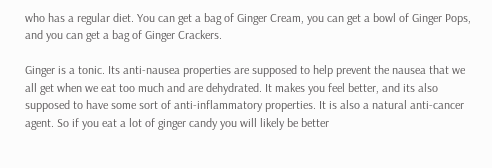who has a regular diet. You can get a bag of Ginger Cream, you can get a bowl of Ginger Pops, and you can get a bag of Ginger Crackers.

Ginger is a tonic. Its anti-nausea properties are supposed to help prevent the nausea that we all get when we eat too much and are dehydrated. It makes you feel better, and its also supposed to have some sort of anti-inflammatory properties. It is also a natural anti-cancer agent. So if you eat a lot of ginger candy you will likely be better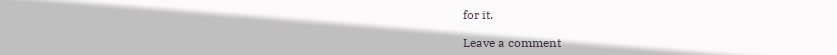for it.

Leave a comment